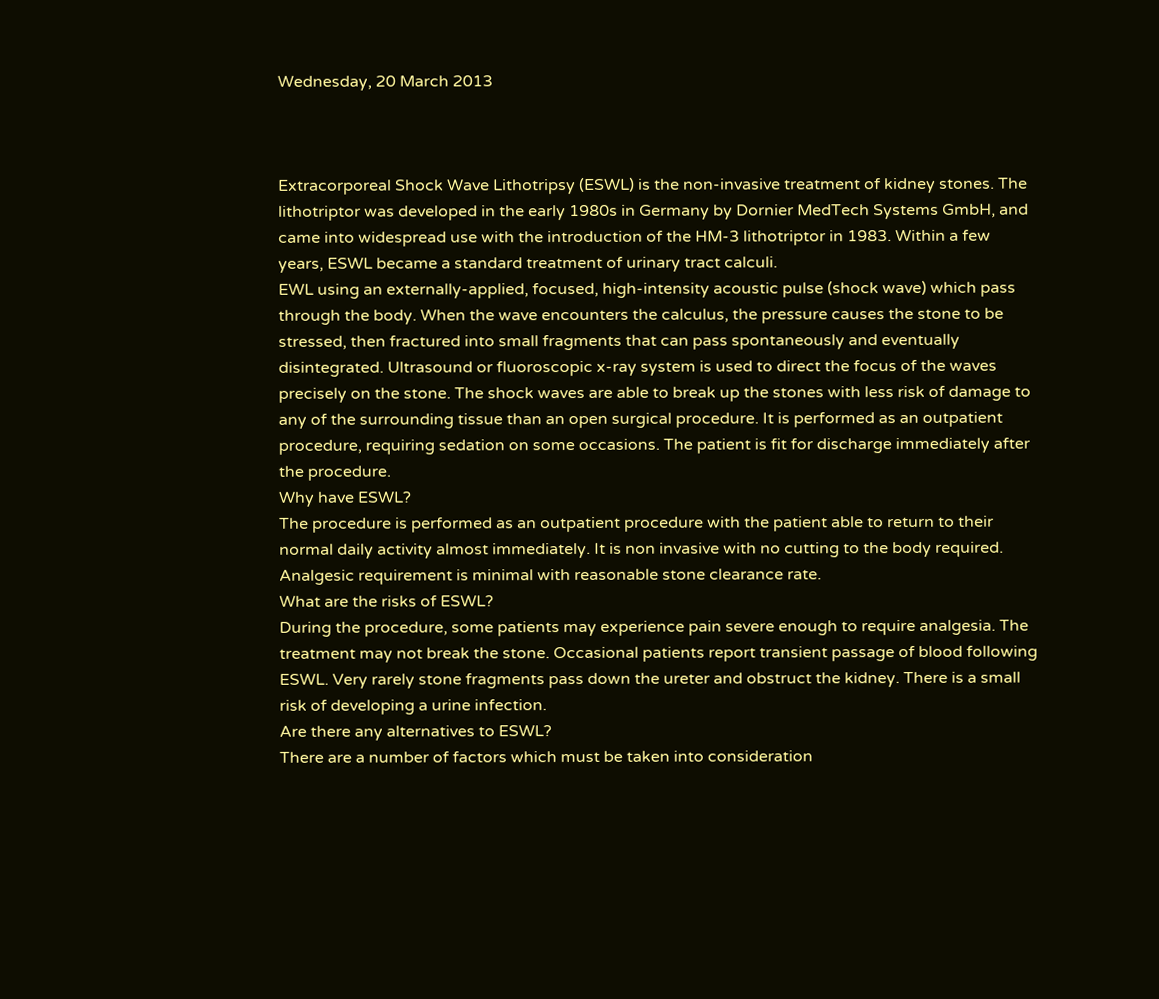Wednesday, 20 March 2013



Extracorporeal Shock Wave Lithotripsy (ESWL) is the non-invasive treatment of kidney stones. The lithotriptor was developed in the early 1980s in Germany by Dornier MedTech Systems GmbH, and came into widespread use with the introduction of the HM-3 lithotriptor in 1983. Within a few years, ESWL became a standard treatment of urinary tract calculi.
EWL using an externally-applied, focused, high-intensity acoustic pulse (shock wave) which pass through the body. When the wave encounters the calculus, the pressure causes the stone to be stressed, then fractured into small fragments that can pass spontaneously and eventually disintegrated. Ultrasound or fluoroscopic x-ray system is used to direct the focus of the waves precisely on the stone. The shock waves are able to break up the stones with less risk of damage to any of the surrounding tissue than an open surgical procedure. It is performed as an outpatient procedure, requiring sedation on some occasions. The patient is fit for discharge immediately after the procedure.
Why have ESWL?
The procedure is performed as an outpatient procedure with the patient able to return to their normal daily activity almost immediately. It is non invasive with no cutting to the body required. Analgesic requirement is minimal with reasonable stone clearance rate.
What are the risks of ESWL?
During the procedure, some patients may experience pain severe enough to require analgesia. The treatment may not break the stone. Occasional patients report transient passage of blood following ESWL. Very rarely stone fragments pass down the ureter and obstruct the kidney. There is a small risk of developing a urine infection.
Are there any alternatives to ESWL?
There are a number of factors which must be taken into consideration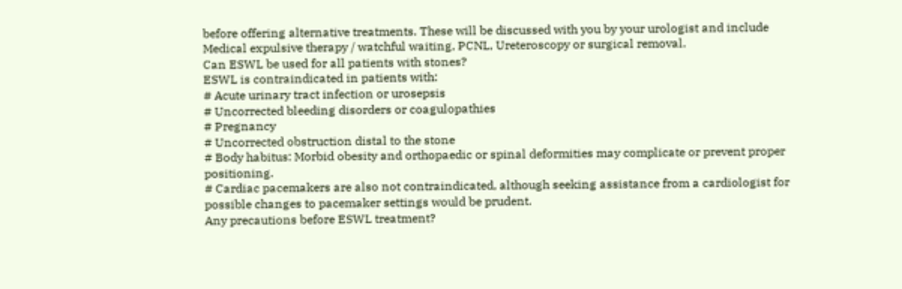before offering alternative treatments. These will be discussed with you by your urologist and include Medical expulsive therapy / watchful waiting, PCNL, Ureteroscopy or surgical removal.
Can ESWL be used for all patients with stones?
ESWL is contraindicated in patients with:
# Acute urinary tract infection or urosepsis
# Uncorrected bleeding disorders or coagulopathies
# Pregnancy
# Uncorrected obstruction distal to the stone
# Body habitus: Morbid obesity and orthopaedic or spinal deformities may complicate or prevent proper positioning.
# Cardiac pacemakers are also not contraindicated, although seeking assistance from a cardiologist for possible changes to pacemaker settings would be prudent.
Any precautions before ESWL treatment?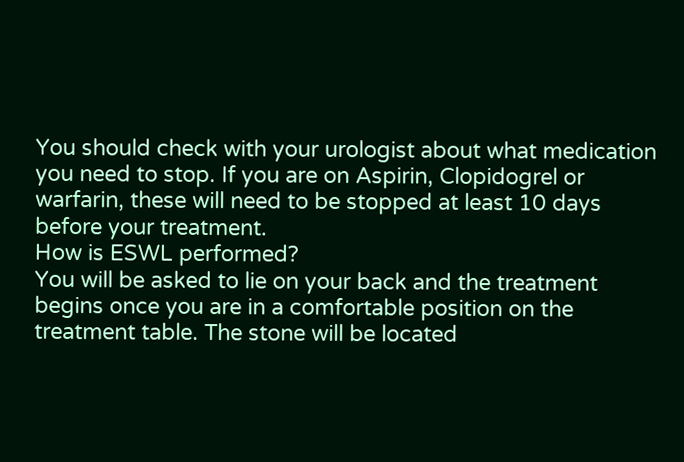You should check with your urologist about what medication you need to stop. If you are on Aspirin, Clopidogrel or warfarin, these will need to be stopped at least 10 days before your treatment.
How is ESWL performed?
You will be asked to lie on your back and the treatment begins once you are in a comfortable position on the treatment table. The stone will be located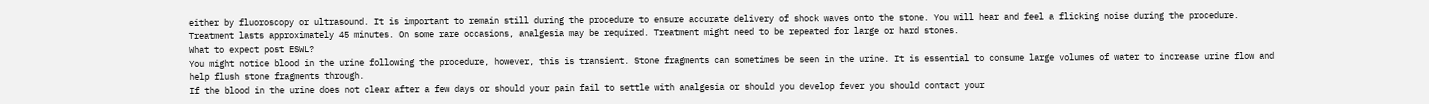either by fluoroscopy or ultrasound. It is important to remain still during the procedure to ensure accurate delivery of shock waves onto the stone. You will hear and feel a flicking noise during the procedure. Treatment lasts approximately 45 minutes. On some rare occasions, analgesia may be required. Treatment might need to be repeated for large or hard stones.
What to expect post ESWL?
You might notice blood in the urine following the procedure, however, this is transient. Stone fragments can sometimes be seen in the urine. It is essential to consume large volumes of water to increase urine flow and help flush stone fragments through.
If the blood in the urine does not clear after a few days or should your pain fail to settle with analgesia or should you develop fever you should contact your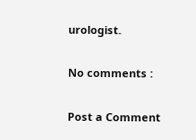urologist.

No comments :

Post a Comment